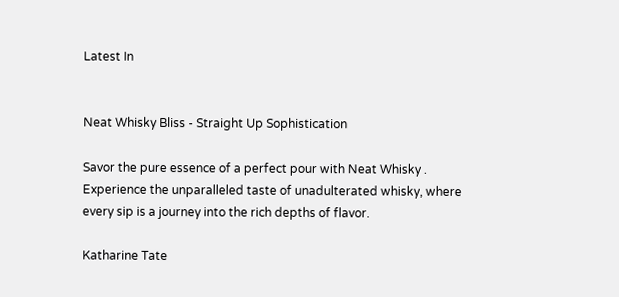Latest In


Neat Whisky Bliss - Straight Up Sophistication

Savor the pure essence of a perfect pour with Neat Whisky . Experience the unparalleled taste of unadulterated whisky, where every sip is a journey into the rich depths of flavor.

Katharine Tate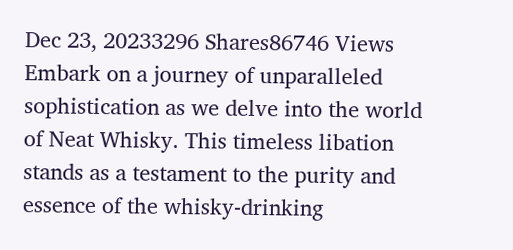Dec 23, 20233296 Shares86746 Views
Embark on a journey of unparalleled sophistication as we delve into the world of Neat Whisky. This timeless libation stands as a testament to the purity and essence of the whisky-drinking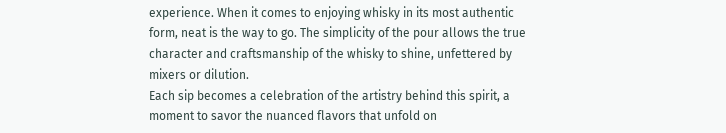experience. When it comes to enjoying whisky in its most authentic form, neat is the way to go. The simplicity of the pour allows the true character and craftsmanship of the whisky to shine, unfettered by mixers or dilution.
Each sip becomes a celebration of the artistry behind this spirit, a moment to savor the nuanced flavors that unfold on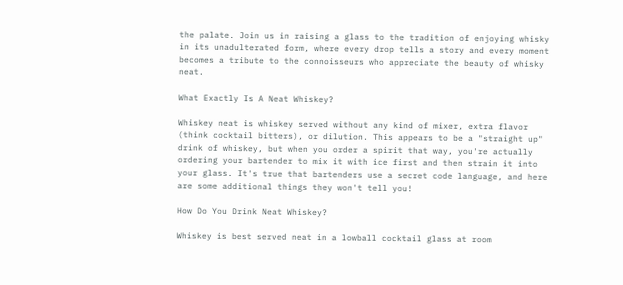the palate. Join us in raising a glass to the tradition of enjoying whisky in its unadulterated form, where every drop tells a story and every moment becomes a tribute to the connoisseurs who appreciate the beauty of whisky neat.

What Exactly Is A Neat Whiskey?

Whiskey neat is whiskey served without any kind of mixer, extra flavor (think cocktail bitters), or dilution. This appears to be a "straight up" drink of whiskey, but when you order a spirit that way, you're actually ordering your bartender to mix it with ice first and then strain it into your glass. It's true that bartenders use a secret code language, and here are some additional things they won't tell you!

How Do You Drink Neat Whiskey?

Whiskey is best served neat in a lowball cocktail glass at room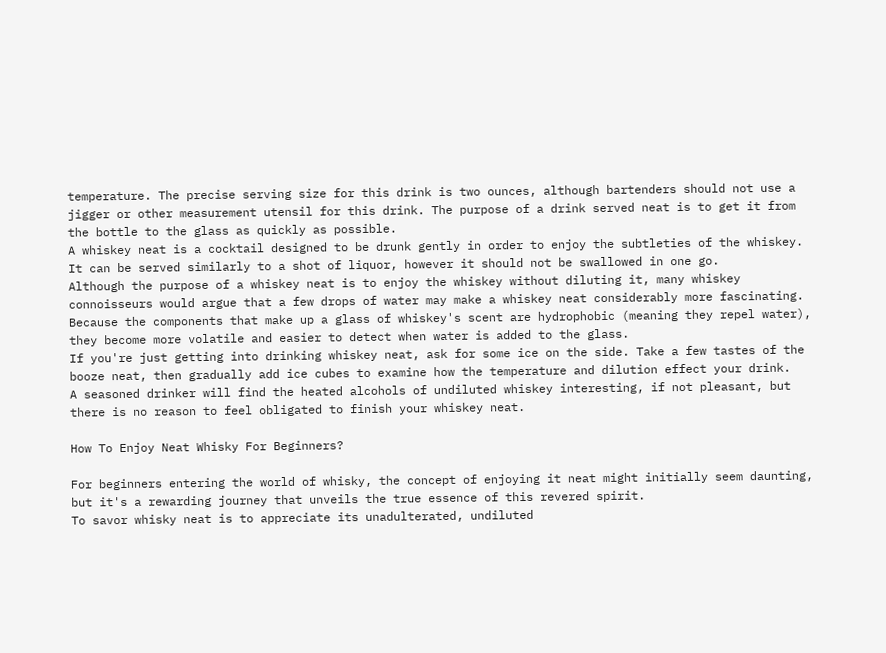temperature. The precise serving size for this drink is two ounces, although bartenders should not use a jigger or other measurement utensil for this drink. The purpose of a drink served neat is to get it from the bottle to the glass as quickly as possible.
A whiskey neat is a cocktail designed to be drunk gently in order to enjoy the subtleties of the whiskey. It can be served similarly to a shot of liquor, however it should not be swallowed in one go.
Although the purpose of a whiskey neat is to enjoy the whiskey without diluting it, many whiskey connoisseurs would argue that a few drops of water may make a whiskey neat considerably more fascinating.
Because the components that make up a glass of whiskey's scent are hydrophobic (meaning they repel water), they become more volatile and easier to detect when water is added to the glass.
If you're just getting into drinking whiskey neat, ask for some ice on the side. Take a few tastes of the booze neat, then gradually add ice cubes to examine how the temperature and dilution effect your drink.
A seasoned drinker will find the heated alcohols of undiluted whiskey interesting, if not pleasant, but there is no reason to feel obligated to finish your whiskey neat.

How To Enjoy Neat Whisky For Beginners?

For beginners entering the world of whisky, the concept of enjoying it neat might initially seem daunting, but it's a rewarding journey that unveils the true essence of this revered spirit.
To savor whisky neat is to appreciate its unadulterated, undiluted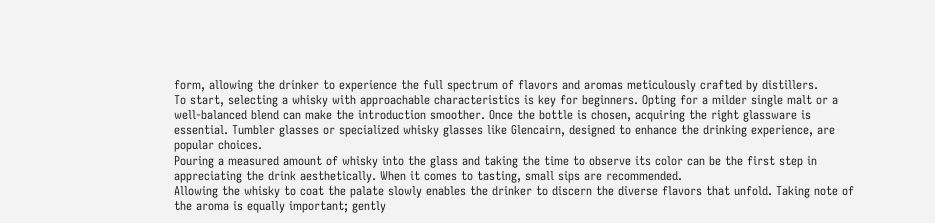form, allowing the drinker to experience the full spectrum of flavors and aromas meticulously crafted by distillers.
To start, selecting a whisky with approachable characteristics is key for beginners. Opting for a milder single malt or a well-balanced blend can make the introduction smoother. Once the bottle is chosen, acquiring the right glassware is essential. Tumbler glasses or specialized whisky glasses like Glencairn, designed to enhance the drinking experience, are popular choices.
Pouring a measured amount of whisky into the glass and taking the time to observe its color can be the first step in appreciating the drink aesthetically. When it comes to tasting, small sips are recommended.
Allowing the whisky to coat the palate slowly enables the drinker to discern the diverse flavors that unfold. Taking note of the aroma is equally important; gently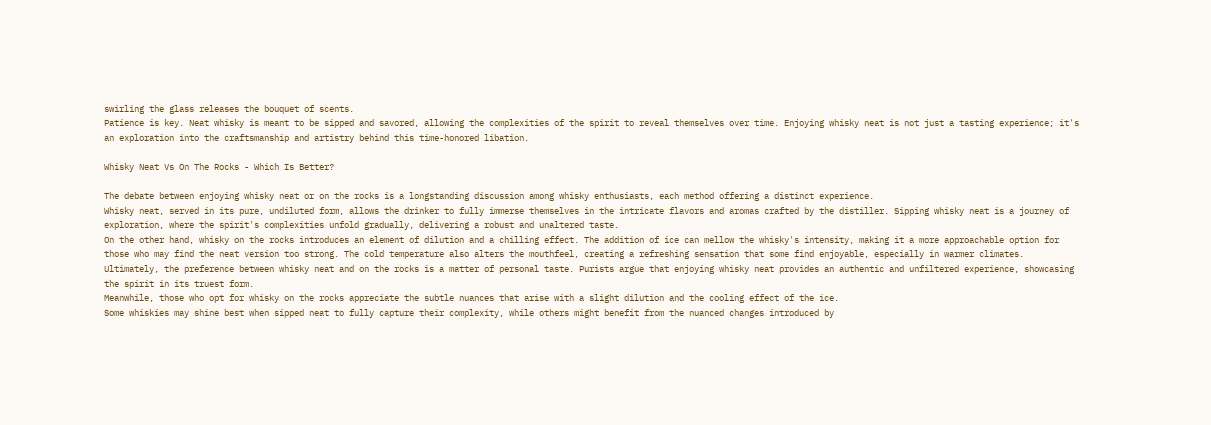swirling the glass releases the bouquet of scents.
Patience is key. Neat whisky is meant to be sipped and savored, allowing the complexities of the spirit to reveal themselves over time. Enjoying whisky neat is not just a tasting experience; it's an exploration into the craftsmanship and artistry behind this time-honored libation.

Whisky Neat Vs On The Rocks - Which Is Better?

The debate between enjoying whisky neat or on the rocks is a longstanding discussion among whisky enthusiasts, each method offering a distinct experience.
Whisky neat, served in its pure, undiluted form, allows the drinker to fully immerse themselves in the intricate flavors and aromas crafted by the distiller. Sipping whisky neat is a journey of exploration, where the spirit's complexities unfold gradually, delivering a robust and unaltered taste.
On the other hand, whisky on the rocks introduces an element of dilution and a chilling effect. The addition of ice can mellow the whisky's intensity, making it a more approachable option for those who may find the neat version too strong. The cold temperature also alters the mouthfeel, creating a refreshing sensation that some find enjoyable, especially in warmer climates.
Ultimately, the preference between whisky neat and on the rocks is a matter of personal taste. Purists argue that enjoying whisky neat provides an authentic and unfiltered experience, showcasing the spirit in its truest form.
Meanwhile, those who opt for whisky on the rocks appreciate the subtle nuances that arise with a slight dilution and the cooling effect of the ice.
Some whiskies may shine best when sipped neat to fully capture their complexity, while others might benefit from the nuanced changes introduced by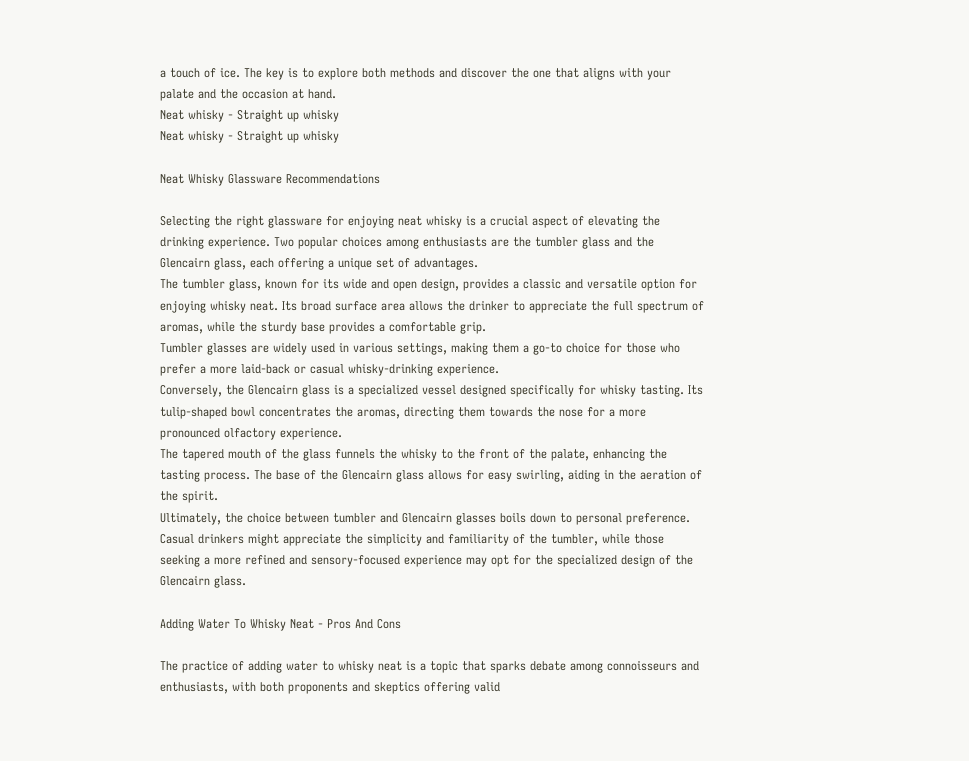a touch of ice. The key is to explore both methods and discover the one that aligns with your palate and the occasion at hand.
Neat whisky - Straight up whisky
Neat whisky - Straight up whisky

Neat Whisky Glassware Recommendations

Selecting the right glassware for enjoying neat whisky is a crucial aspect of elevating the drinking experience. Two popular choices among enthusiasts are the tumbler glass and the Glencairn glass, each offering a unique set of advantages.
The tumbler glass, known for its wide and open design, provides a classic and versatile option for enjoying whisky neat. Its broad surface area allows the drinker to appreciate the full spectrum of aromas, while the sturdy base provides a comfortable grip.
Tumbler glasses are widely used in various settings, making them a go-to choice for those who prefer a more laid-back or casual whisky-drinking experience.
Conversely, the Glencairn glass is a specialized vessel designed specifically for whisky tasting. Its tulip-shaped bowl concentrates the aromas, directing them towards the nose for a more pronounced olfactory experience.
The tapered mouth of the glass funnels the whisky to the front of the palate, enhancing the tasting process. The base of the Glencairn glass allows for easy swirling, aiding in the aeration of the spirit.
Ultimately, the choice between tumbler and Glencairn glasses boils down to personal preference. Casual drinkers might appreciate the simplicity and familiarity of the tumbler, while those seeking a more refined and sensory-focused experience may opt for the specialized design of the Glencairn glass.

Adding Water To Whisky Neat - Pros And Cons

The practice of adding water to whisky neat is a topic that sparks debate among connoisseurs and enthusiasts, with both proponents and skeptics offering valid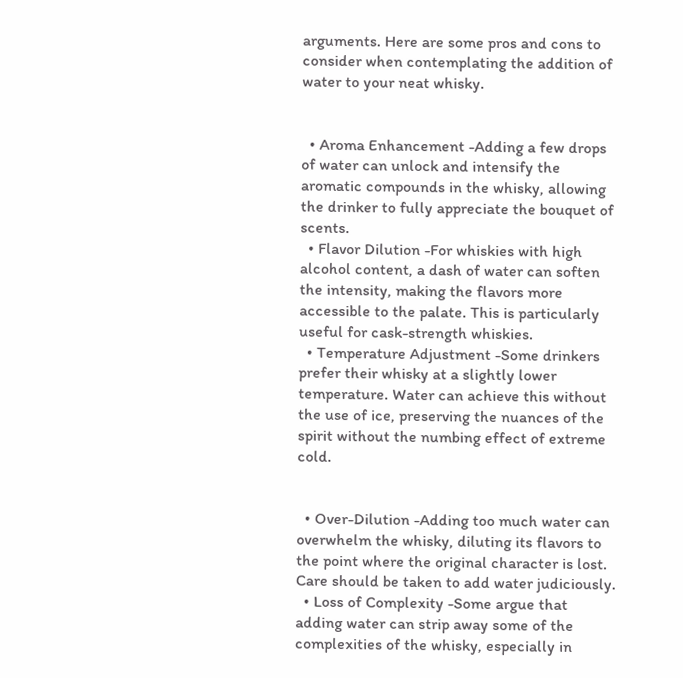arguments. Here are some pros and cons to consider when contemplating the addition of water to your neat whisky.


  • Aroma Enhancement -Adding a few drops of water can unlock and intensify the aromatic compounds in the whisky, allowing the drinker to fully appreciate the bouquet of scents.
  • Flavor Dilution -For whiskies with high alcohol content, a dash of water can soften the intensity, making the flavors more accessible to the palate. This is particularly useful for cask-strength whiskies.
  • Temperature Adjustment -Some drinkers prefer their whisky at a slightly lower temperature. Water can achieve this without the use of ice, preserving the nuances of the spirit without the numbing effect of extreme cold.


  • Over-Dilution -Adding too much water can overwhelm the whisky, diluting its flavors to the point where the original character is lost. Care should be taken to add water judiciously.
  • Loss of Complexity -Some argue that adding water can strip away some of the complexities of the whisky, especially in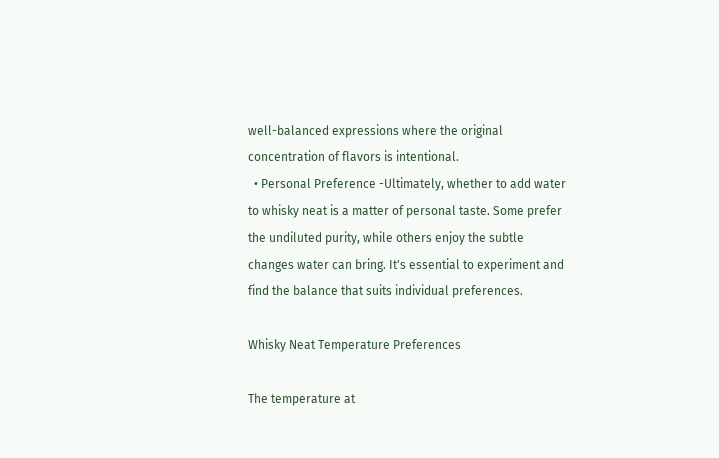well-balanced expressions where the original concentration of flavors is intentional.
  • Personal Preference -Ultimately, whether to add water to whisky neat is a matter of personal taste. Some prefer the undiluted purity, while others enjoy the subtle changes water can bring. It's essential to experiment and find the balance that suits individual preferences.

Whisky Neat Temperature Preferences

The temperature at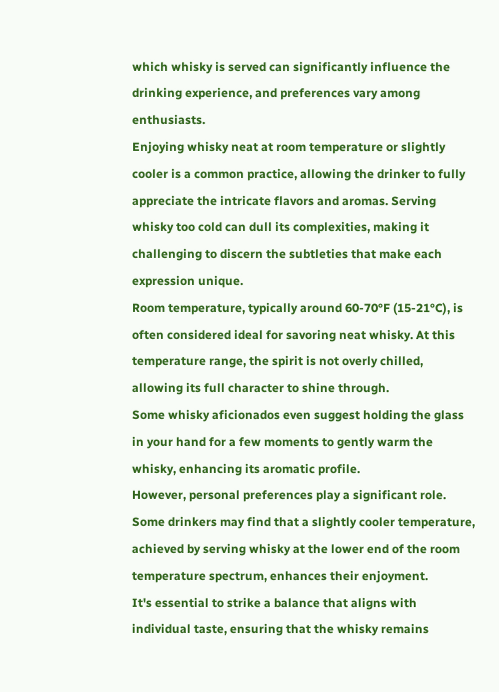which whisky is served can significantly influence the drinking experience, and preferences vary among enthusiasts.
Enjoying whisky neat at room temperature or slightly cooler is a common practice, allowing the drinker to fully appreciate the intricate flavors and aromas. Serving whisky too cold can dull its complexities, making it challenging to discern the subtleties that make each expression unique.
Room temperature, typically around 60-70°F (15-21°C), is often considered ideal for savoring neat whisky. At this temperature range, the spirit is not overly chilled, allowing its full character to shine through.
Some whisky aficionados even suggest holding the glass in your hand for a few moments to gently warm the whisky, enhancing its aromatic profile.
However, personal preferences play a significant role. Some drinkers may find that a slightly cooler temperature, achieved by serving whisky at the lower end of the room temperature spectrum, enhances their enjoyment.
It's essential to strike a balance that aligns with individual taste, ensuring that the whisky remains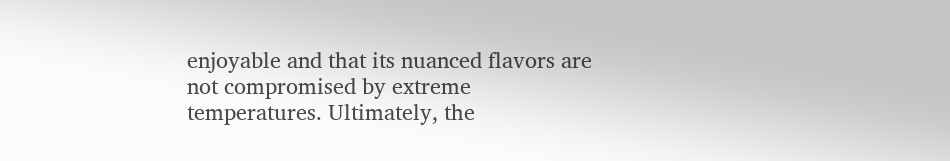enjoyable and that its nuanced flavors are not compromised by extreme temperatures. Ultimately, the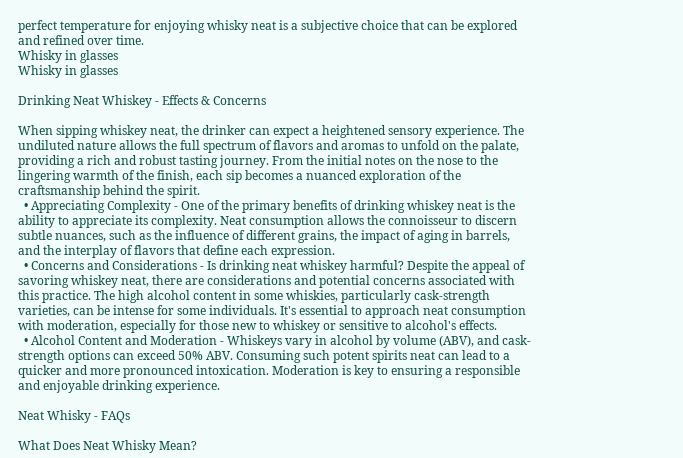perfect temperature for enjoying whisky neat is a subjective choice that can be explored and refined over time.
Whisky in glasses
Whisky in glasses

Drinking Neat Whiskey - Effects & Concerns

When sipping whiskey neat, the drinker can expect a heightened sensory experience. The undiluted nature allows the full spectrum of flavors and aromas to unfold on the palate, providing a rich and robust tasting journey. From the initial notes on the nose to the lingering warmth of the finish, each sip becomes a nuanced exploration of the craftsmanship behind the spirit.
  • Appreciating Complexity - One of the primary benefits of drinking whiskey neat is the ability to appreciate its complexity. Neat consumption allows the connoisseur to discern subtle nuances, such as the influence of different grains, the impact of aging in barrels, and the interplay of flavors that define each expression.
  • Concerns and Considerations - Is drinking neat whiskey harmful? Despite the appeal of savoring whiskey neat, there are considerations and potential concerns associated with this practice. The high alcohol content in some whiskies, particularly cask-strength varieties, can be intense for some individuals. It's essential to approach neat consumption with moderation, especially for those new to whiskey or sensitive to alcohol's effects.
  • Alcohol Content and Moderation - Whiskeys vary in alcohol by volume (ABV), and cask-strength options can exceed 50% ABV. Consuming such potent spirits neat can lead to a quicker and more pronounced intoxication. Moderation is key to ensuring a responsible and enjoyable drinking experience.

Neat Whisky - FAQs

What Does Neat Whisky Mean?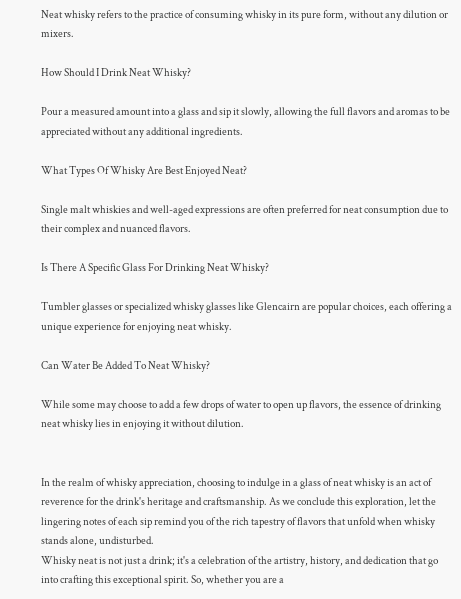Neat whisky refers to the practice of consuming whisky in its pure form, without any dilution or mixers.

How Should I Drink Neat Whisky?

Pour a measured amount into a glass and sip it slowly, allowing the full flavors and aromas to be appreciated without any additional ingredients.

What Types Of Whisky Are Best Enjoyed Neat?

Single malt whiskies and well-aged expressions are often preferred for neat consumption due to their complex and nuanced flavors.

Is There A Specific Glass For Drinking Neat Whisky?

Tumbler glasses or specialized whisky glasses like Glencairn are popular choices, each offering a unique experience for enjoying neat whisky.

Can Water Be Added To Neat Whisky?

While some may choose to add a few drops of water to open up flavors, the essence of drinking neat whisky lies in enjoying it without dilution.


In the realm of whisky appreciation, choosing to indulge in a glass of neat whisky is an act of reverence for the drink's heritage and craftsmanship. As we conclude this exploration, let the lingering notes of each sip remind you of the rich tapestry of flavors that unfold when whisky stands alone, undisturbed.
Whisky neat is not just a drink; it's a celebration of the artistry, history, and dedication that go into crafting this exceptional spirit. So, whether you are a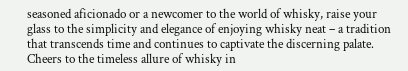seasoned aficionado or a newcomer to the world of whisky, raise your glass to the simplicity and elegance of enjoying whisky neat – a tradition that transcends time and continues to captivate the discerning palate. Cheers to the timeless allure of whisky in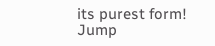its purest form!
Jump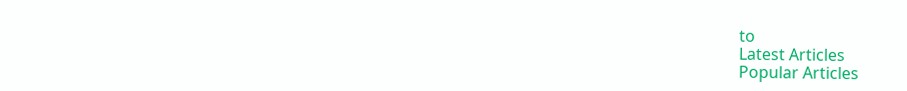to
Latest Articles
Popular Articles